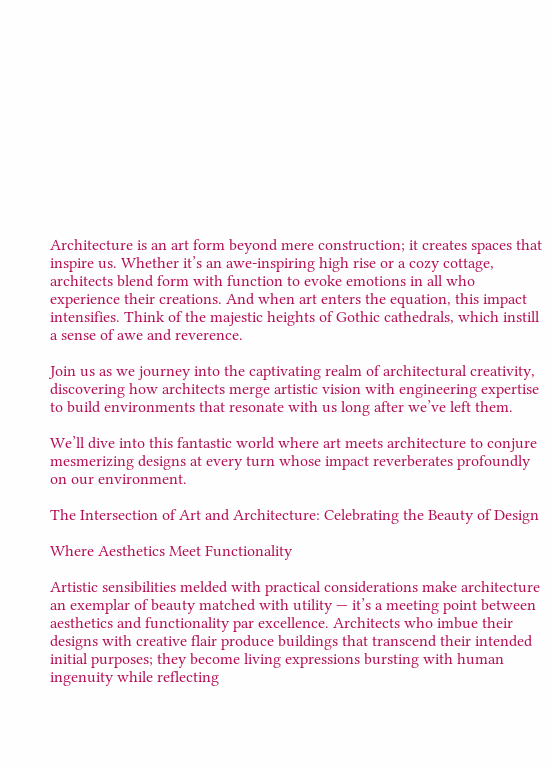Architecture is an art form beyond mere construction; it creates spaces that inspire us. Whether it’s an awe-inspiring high rise or a cozy cottage, architects blend form with function to evoke emotions in all who experience their creations. And when art enters the equation, this impact intensifies. Think of the majestic heights of Gothic cathedrals, which instill a sense of awe and reverence.

Join us as we journey into the captivating realm of architectural creativity, discovering how architects merge artistic vision with engineering expertise to build environments that resonate with us long after we’ve left them.

We’ll dive into this fantastic world where art meets architecture to conjure mesmerizing designs at every turn whose impact reverberates profoundly on our environment.

The Intersection of Art and Architecture: Celebrating the Beauty of Design

Where Aesthetics Meet Functionality

Artistic sensibilities melded with practical considerations make architecture an exemplar of beauty matched with utility — it’s a meeting point between aesthetics and functionality par excellence. Architects who imbue their designs with creative flair produce buildings that transcend their intended initial purposes; they become living expressions bursting with human ingenuity while reflecting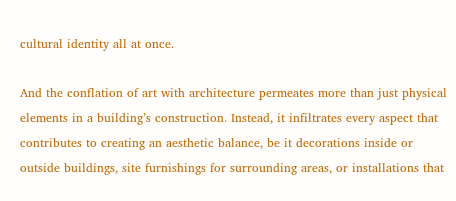cultural identity all at once.

And the conflation of art with architecture permeates more than just physical elements in a building’s construction. Instead, it infiltrates every aspect that contributes to creating an aesthetic balance, be it decorations inside or outside buildings, site furnishings for surrounding areas, or installations that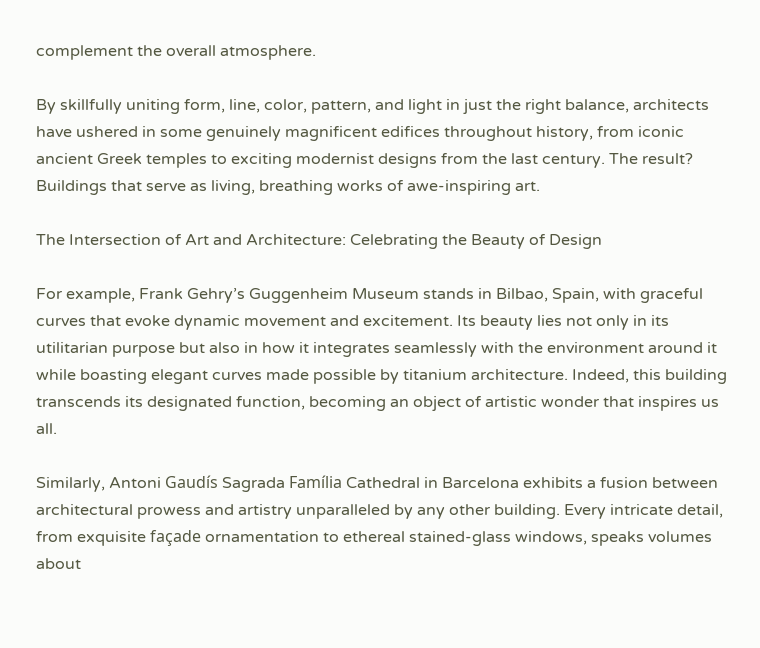complement the overall atmosphere.

By skillfully uniting form, line, color, pattern, and light in just the right balance, architects have ushered in some genuinely magnificent edifices throughout history, from iconic ancient Greek temples to exciting modernist designs from the last century. The result? Buildings that serve as living, breathing works of awe-inspiring art.

The Intersection of Art and Architecture: Celebrating the Beauty of Design

For example, Frank Gehry’s Guggenheim Museum stands in Bilbao, Spain, with graceful curves that evoke dynamic movement and excitement. Its beauty lies not only in its utilitarian purpose but also in how it integrates seamlessly with the environment around it while boasting elegant curves made possible by titanium architecture. Indeed, this building transcends its designated function, becoming an object of artistic wonder that inspires us all.

Similarly, Antoni Gaudís Sagrada Família Cathedral in Barcelona exhibits a fusion between architectural prowess and artistry unparalleled by any other building. Every intricate detail, from exquisite façade ornamentation to ethereal stained-glass windows, speaks volumes about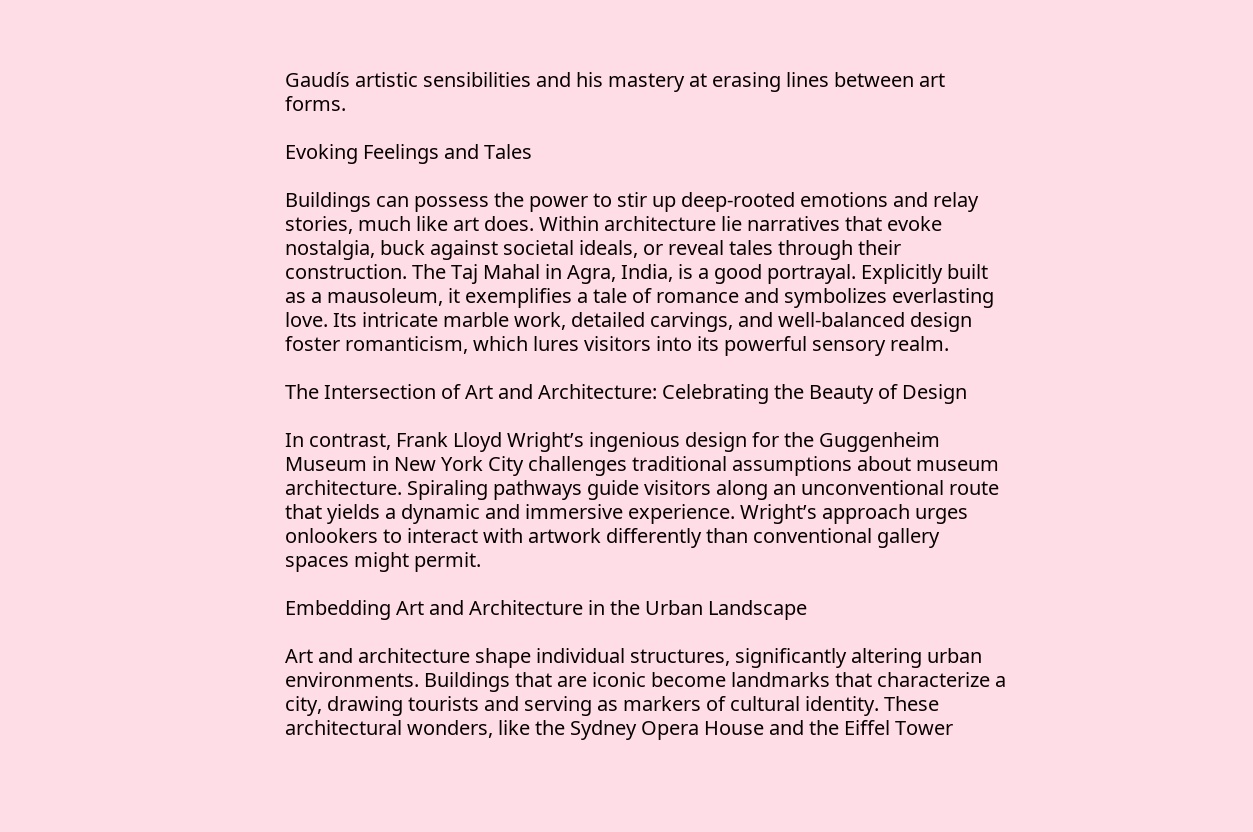Gaudís artistic sensibilities and his mastery at erasing lines between art forms.

Evoking Feelings and Tales

Buildings can possess the power to stir up deep-rooted emotions and relay stories, much like art does. Within architecture lie narratives that evoke nostalgia, buck against societal ideals, or reveal tales through their construction. The Taj Mahal in Agra, India, is a good portrayal. Explicitly built as a mausoleum, it exemplifies a tale of romance and symbolizes everlasting love. Its intricate marble work, detailed carvings, and well-balanced design foster romanticism, which lures visitors into its powerful sensory realm.

The Intersection of Art and Architecture: Celebrating the Beauty of Design

In contrast, Frank Lloyd Wright’s ingenious design for the Guggenheim Museum in New York City challenges traditional assumptions about museum architecture. Spiraling pathways guide visitors along an unconventional route that yields a dynamic and immersive experience. Wright’s approach urges onlookers to interact with artwork differently than conventional gallery spaces might permit.

Embedding Art and Architecture in the Urban Landscape

Art and architecture shape individual structures, significantly altering urban environments. Buildings that are iconic become landmarks that characterize a city, drawing tourists and serving as markers of cultural identity. These architectural wonders, like the Sydney Opera House and the Eiffel Tower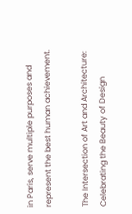in Paris, serve multiple purposes and represent the best human achievement.

The Intersection of Art and Architecture: Celebrating the Beauty of Design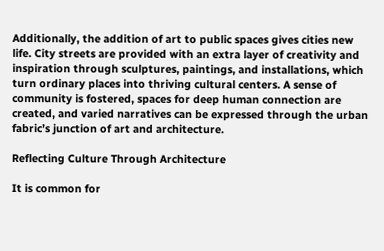Additionally, the addition of art to public spaces gives cities new life. City streets are provided with an extra layer of creativity and inspiration through sculptures, paintings, and installations, which turn ordinary places into thriving cultural centers. A sense of community is fostered, spaces for deep human connection are created, and varied narratives can be expressed through the urban fabric’s junction of art and architecture.

Reflecting Culture Through Architecture

It is common for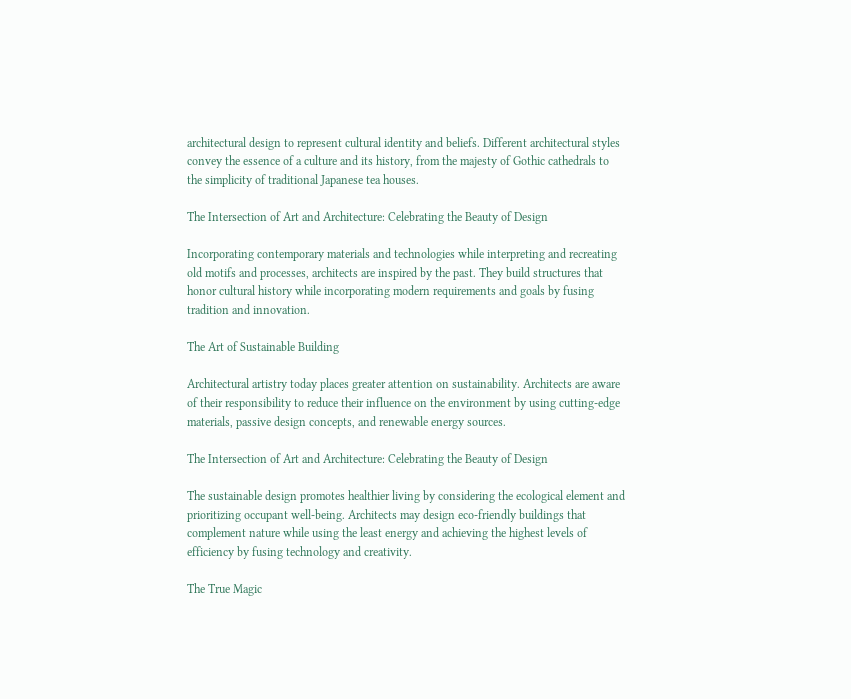architectural design to represent cultural identity and beliefs. Different architectural styles convey the essence of a culture and its history, from the majesty of Gothic cathedrals to the simplicity of traditional Japanese tea houses.

The Intersection of Art and Architecture: Celebrating the Beauty of Design

Incorporating contemporary materials and technologies while interpreting and recreating old motifs and processes, architects are inspired by the past. They build structures that honor cultural history while incorporating modern requirements and goals by fusing tradition and innovation.

The Art of Sustainable Building

Architectural artistry today places greater attention on sustainability. Architects are aware of their responsibility to reduce their influence on the environment by using cutting-edge materials, passive design concepts, and renewable energy sources.

The Intersection of Art and Architecture: Celebrating the Beauty of Design

The sustainable design promotes healthier living by considering the ecological element and prioritizing occupant well-being. Architects may design eco-friendly buildings that complement nature while using the least energy and achieving the highest levels of efficiency by fusing technology and creativity.

The True Magic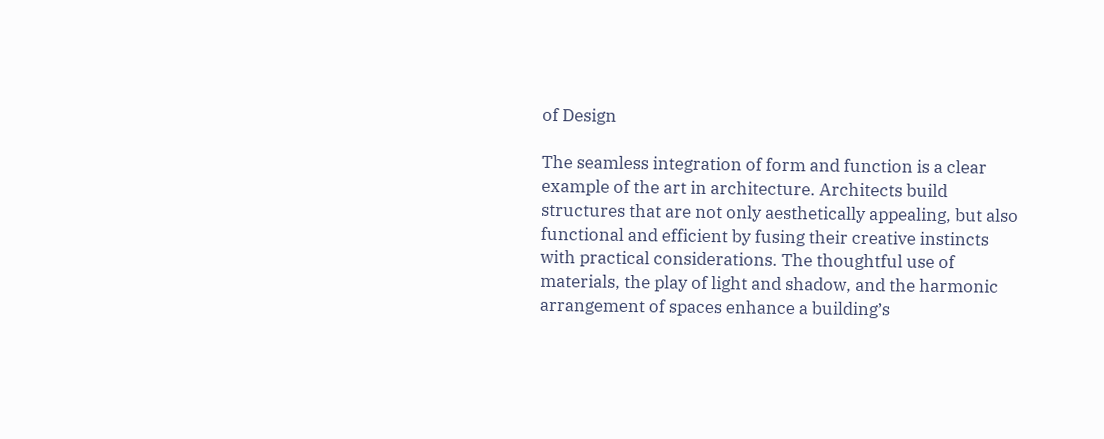of Design

The seamless integration of form and function is a clear example of the art in architecture. Architects build structures that are not only aesthetically appealing, but also functional and efficient by fusing their creative instincts with practical considerations. The thoughtful use of materials, the play of light and shadow, and the harmonic arrangement of spaces enhance a building’s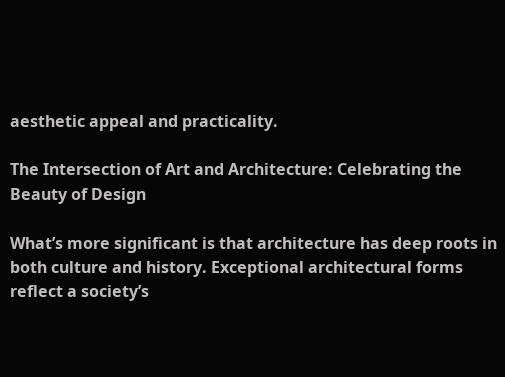aesthetic appeal and practicality.

The Intersection of Art and Architecture: Celebrating the Beauty of Design

What’s more significant is that architecture has deep roots in both culture and history. Exceptional architectural forms reflect a society’s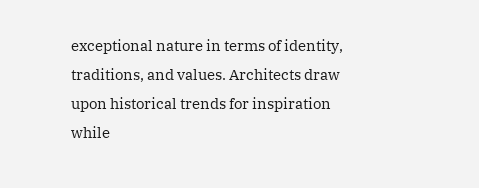exceptional nature in terms of identity, traditions, and values. Architects draw upon historical trends for inspiration while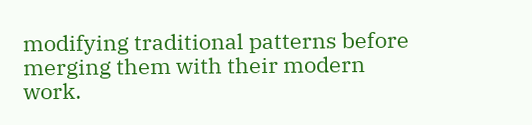modifying traditional patterns before merging them with their modern work.